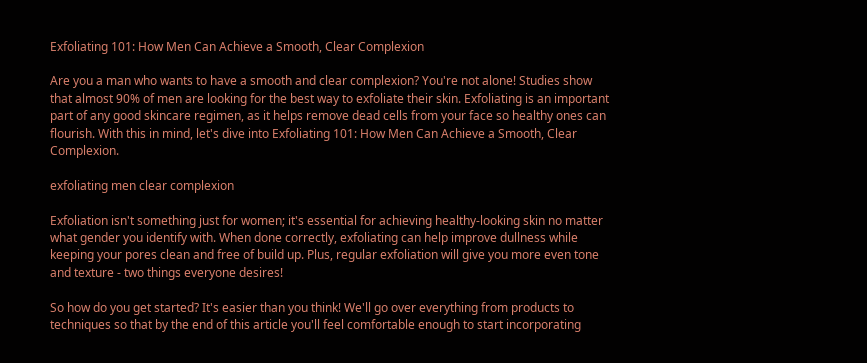Exfoliating 101: How Men Can Achieve a Smooth, Clear Complexion

Are you a man who wants to have a smooth and clear complexion? You're not alone! Studies show that almost 90% of men are looking for the best way to exfoliate their skin. Exfoliating is an important part of any good skincare regimen, as it helps remove dead cells from your face so healthy ones can flourish. With this in mind, let's dive into Exfoliating 101: How Men Can Achieve a Smooth, Clear Complexion.

exfoliating men clear complexion

Exfoliation isn't something just for women; it's essential for achieving healthy-looking skin no matter what gender you identify with. When done correctly, exfoliating can help improve dullness while keeping your pores clean and free of build up. Plus, regular exfoliation will give you more even tone and texture - two things everyone desires!

So how do you get started? It's easier than you think! We'll go over everything from products to techniques so that by the end of this article you'll feel comfortable enough to start incorporating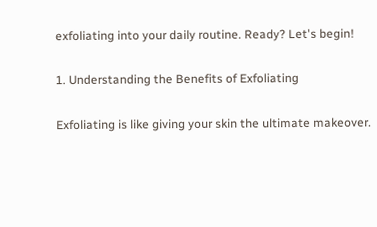exfoliating into your daily routine. Ready? Let's begin!

1. Understanding the Benefits of Exfoliating

Exfoliating is like giving your skin the ultimate makeover.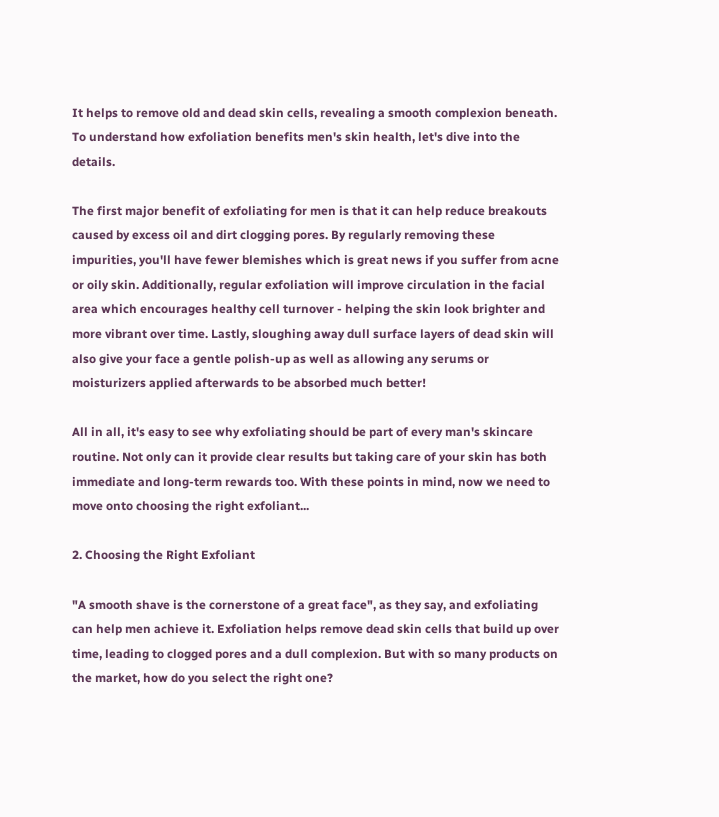It helps to remove old and dead skin cells, revealing a smooth complexion beneath. To understand how exfoliation benefits men's skin health, let's dive into the details.

The first major benefit of exfoliating for men is that it can help reduce breakouts caused by excess oil and dirt clogging pores. By regularly removing these impurities, you'll have fewer blemishes which is great news if you suffer from acne or oily skin. Additionally, regular exfoliation will improve circulation in the facial area which encourages healthy cell turnover - helping the skin look brighter and more vibrant over time. Lastly, sloughing away dull surface layers of dead skin will also give your face a gentle polish-up as well as allowing any serums or moisturizers applied afterwards to be absorbed much better!

All in all, it's easy to see why exfoliating should be part of every man's skincare routine. Not only can it provide clear results but taking care of your skin has both immediate and long-term rewards too. With these points in mind, now we need to move onto choosing the right exfoliant...

2. Choosing the Right Exfoliant

"A smooth shave is the cornerstone of a great face", as they say, and exfoliating can help men achieve it. Exfoliation helps remove dead skin cells that build up over time, leading to clogged pores and a dull complexion. But with so many products on the market, how do you select the right one?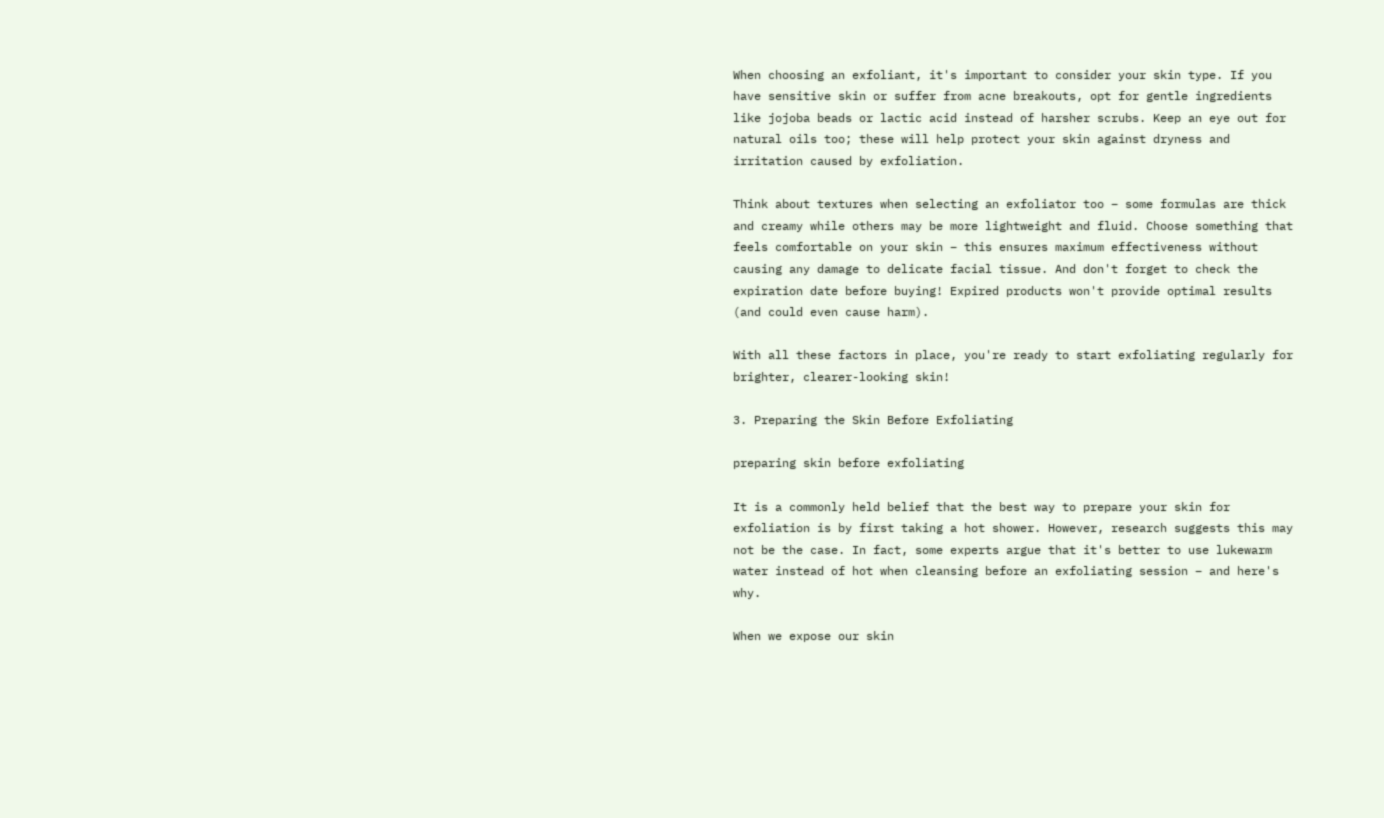When choosing an exfoliant, it's important to consider your skin type. If you have sensitive skin or suffer from acne breakouts, opt for gentle ingredients like jojoba beads or lactic acid instead of harsher scrubs. Keep an eye out for natural oils too; these will help protect your skin against dryness and irritation caused by exfoliation.

Think about textures when selecting an exfoliator too – some formulas are thick and creamy while others may be more lightweight and fluid. Choose something that feels comfortable on your skin – this ensures maximum effectiveness without causing any damage to delicate facial tissue. And don't forget to check the expiration date before buying! Expired products won't provide optimal results (and could even cause harm).

With all these factors in place, you're ready to start exfoliating regularly for brighter, clearer-looking skin!

3. Preparing the Skin Before Exfoliating

preparing skin before exfoliating

It is a commonly held belief that the best way to prepare your skin for exfoliation is by first taking a hot shower. However, research suggests this may not be the case. In fact, some experts argue that it's better to use lukewarm water instead of hot when cleansing before an exfoliating session – and here's why.

When we expose our skin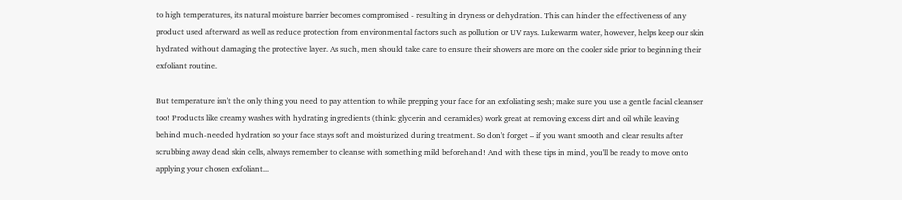to high temperatures, its natural moisture barrier becomes compromised - resulting in dryness or dehydration. This can hinder the effectiveness of any product used afterward as well as reduce protection from environmental factors such as pollution or UV rays. Lukewarm water, however, helps keep our skin hydrated without damaging the protective layer. As such, men should take care to ensure their showers are more on the cooler side prior to beginning their exfoliant routine.

But temperature isn't the only thing you need to pay attention to while prepping your face for an exfoliating sesh; make sure you use a gentle facial cleanser too! Products like creamy washes with hydrating ingredients (think: glycerin and ceramides) work great at removing excess dirt and oil while leaving behind much-needed hydration so your face stays soft and moisturized during treatment. So don't forget – if you want smooth and clear results after scrubbing away dead skin cells, always remember to cleanse with something mild beforehand! And with these tips in mind, you'll be ready to move onto applying your chosen exfoliant...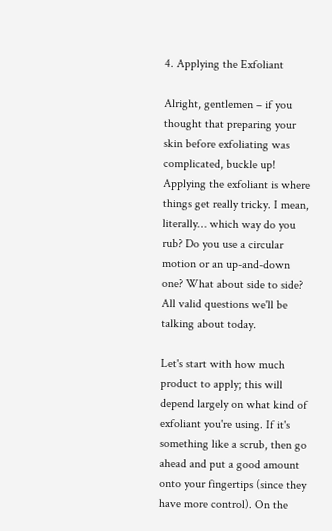4. Applying the Exfoliant

Alright, gentlemen – if you thought that preparing your skin before exfoliating was complicated, buckle up! Applying the exfoliant is where things get really tricky. I mean, literally… which way do you rub? Do you use a circular motion or an up-and-down one? What about side to side? All valid questions we'll be talking about today.

Let's start with how much product to apply; this will depend largely on what kind of exfoliant you're using. If it's something like a scrub, then go ahead and put a good amount onto your fingertips (since they have more control). On the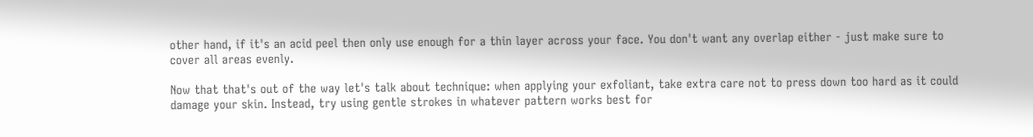other hand, if it's an acid peel then only use enough for a thin layer across your face. You don't want any overlap either - just make sure to cover all areas evenly.

Now that that's out of the way let's talk about technique: when applying your exfoliant, take extra care not to press down too hard as it could damage your skin. Instead, try using gentle strokes in whatever pattern works best for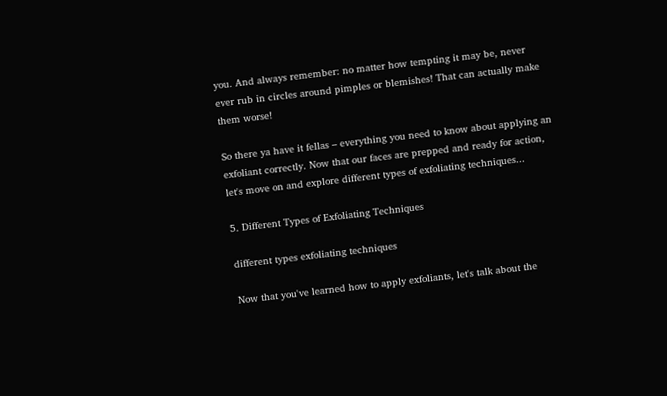you. And always remember: no matter how tempting it may be, never ever rub in circles around pimples or blemishes! That can actually make them worse!

So there ya have it fellas – everything you need to know about applying an exfoliant correctly. Now that our faces are prepped and ready for action, let's move on and explore different types of exfoliating techniques...

5. Different Types of Exfoliating Techniques

different types exfoliating techniques

Now that you've learned how to apply exfoliants, let's talk about the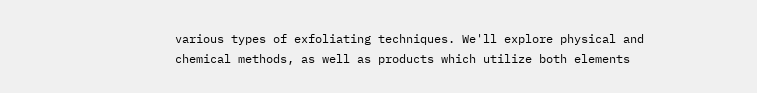various types of exfoliating techniques. We'll explore physical and chemical methods, as well as products which utilize both elements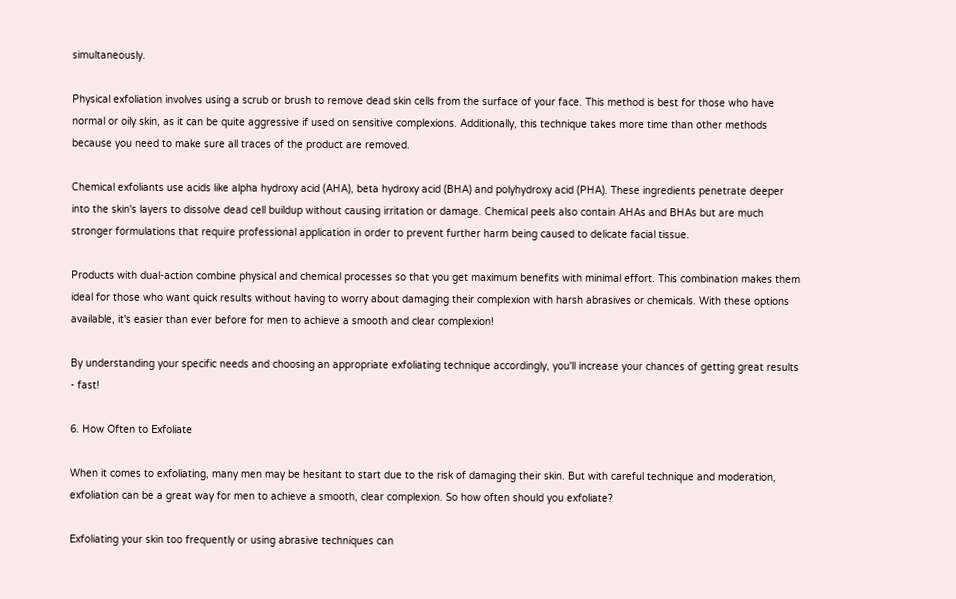simultaneously.

Physical exfoliation involves using a scrub or brush to remove dead skin cells from the surface of your face. This method is best for those who have normal or oily skin, as it can be quite aggressive if used on sensitive complexions. Additionally, this technique takes more time than other methods because you need to make sure all traces of the product are removed.

Chemical exfoliants use acids like alpha hydroxy acid (AHA), beta hydroxy acid (BHA) and polyhydroxy acid (PHA). These ingredients penetrate deeper into the skin's layers to dissolve dead cell buildup without causing irritation or damage. Chemical peels also contain AHAs and BHAs but are much stronger formulations that require professional application in order to prevent further harm being caused to delicate facial tissue.

Products with dual-action combine physical and chemical processes so that you get maximum benefits with minimal effort. This combination makes them ideal for those who want quick results without having to worry about damaging their complexion with harsh abrasives or chemicals. With these options available, it's easier than ever before for men to achieve a smooth and clear complexion!

By understanding your specific needs and choosing an appropriate exfoliating technique accordingly, you'll increase your chances of getting great results - fast!

6. How Often to Exfoliate

When it comes to exfoliating, many men may be hesitant to start due to the risk of damaging their skin. But with careful technique and moderation, exfoliation can be a great way for men to achieve a smooth, clear complexion. So how often should you exfoliate?

Exfoliating your skin too frequently or using abrasive techniques can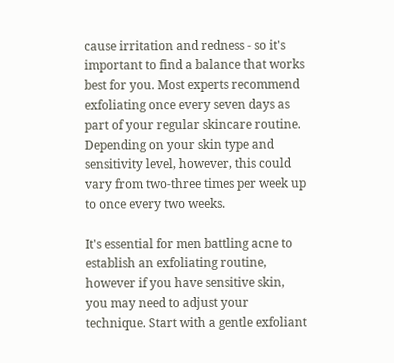cause irritation and redness - so it's important to find a balance that works best for you. Most experts recommend exfoliating once every seven days as part of your regular skincare routine. Depending on your skin type and sensitivity level, however, this could vary from two-three times per week up to once every two weeks.

It's essential for men battling acne to establish an exfoliating routine, however if you have sensitive skin, you may need to adjust your technique. Start with a gentle exfoliant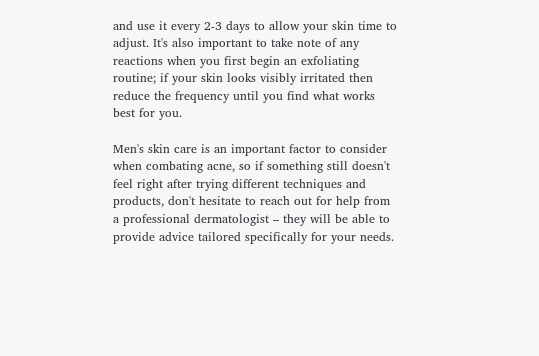and use it every 2-3 days to allow your skin time to adjust. It's also important to take note of any reactions when you first begin an exfoliating routine; if your skin looks visibly irritated then reduce the frequency until you find what works best for you.

Men's skin care is an important factor to consider when combating acne, so if something still doesn't feel right after trying different techniques and products, don't hesitate to reach out for help from a professional dermatologist – they will be able to provide advice tailored specifically for your needs.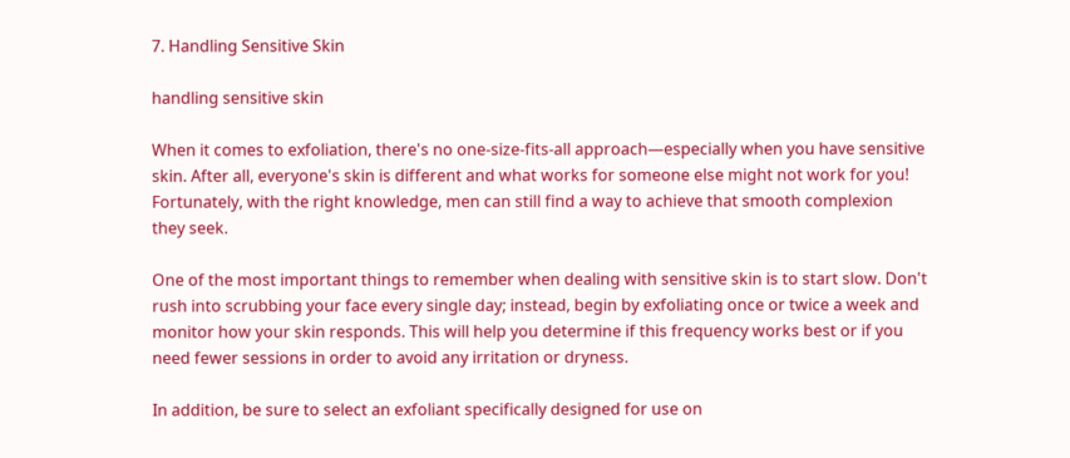7. Handling Sensitive Skin

handling sensitive skin

When it comes to exfoliation, there's no one-size-fits-all approach—especially when you have sensitive skin. After all, everyone's skin is different and what works for someone else might not work for you! Fortunately, with the right knowledge, men can still find a way to achieve that smooth complexion they seek.

One of the most important things to remember when dealing with sensitive skin is to start slow. Don't rush into scrubbing your face every single day; instead, begin by exfoliating once or twice a week and monitor how your skin responds. This will help you determine if this frequency works best or if you need fewer sessions in order to avoid any irritation or dryness.

In addition, be sure to select an exfoliant specifically designed for use on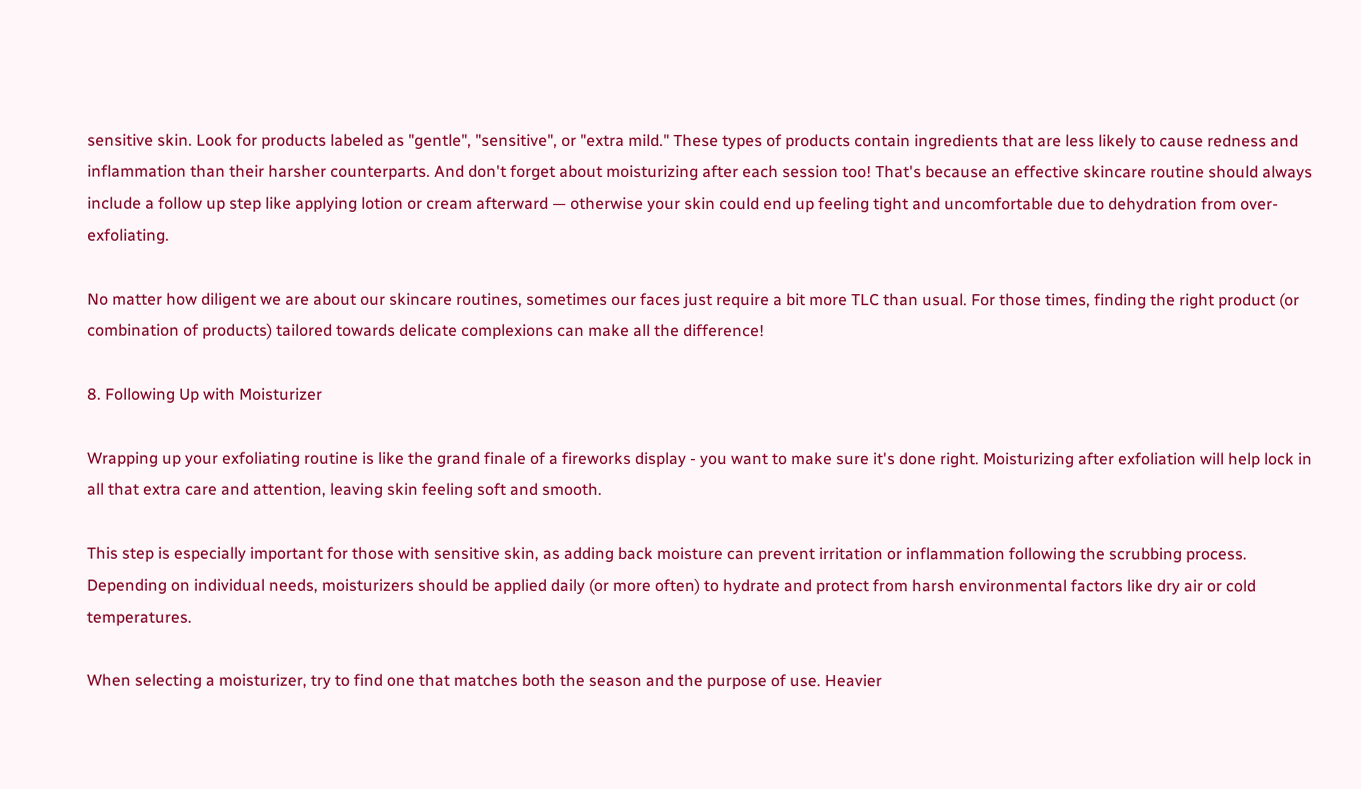sensitive skin. Look for products labeled as "gentle", "sensitive", or "extra mild." These types of products contain ingredients that are less likely to cause redness and inflammation than their harsher counterparts. And don't forget about moisturizing after each session too! That's because an effective skincare routine should always include a follow up step like applying lotion or cream afterward — otherwise your skin could end up feeling tight and uncomfortable due to dehydration from over-exfoliating.

No matter how diligent we are about our skincare routines, sometimes our faces just require a bit more TLC than usual. For those times, finding the right product (or combination of products) tailored towards delicate complexions can make all the difference!

8. Following Up with Moisturizer

Wrapping up your exfoliating routine is like the grand finale of a fireworks display - you want to make sure it's done right. Moisturizing after exfoliation will help lock in all that extra care and attention, leaving skin feeling soft and smooth.

This step is especially important for those with sensitive skin, as adding back moisture can prevent irritation or inflammation following the scrubbing process. Depending on individual needs, moisturizers should be applied daily (or more often) to hydrate and protect from harsh environmental factors like dry air or cold temperatures.

When selecting a moisturizer, try to find one that matches both the season and the purpose of use. Heavier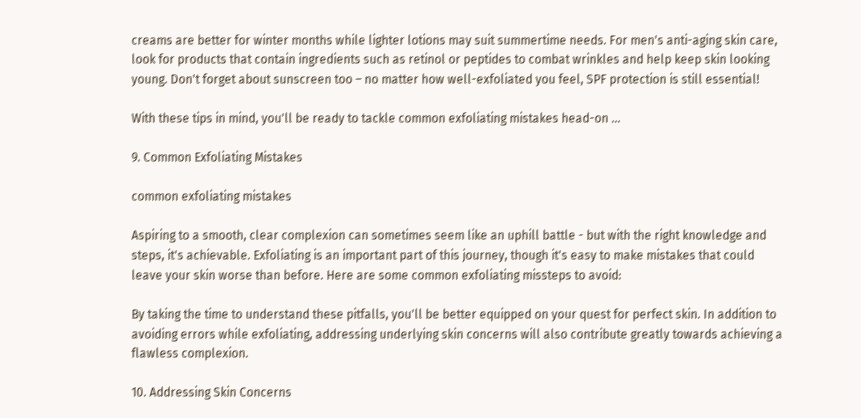creams are better for winter months while lighter lotions may suit summertime needs. For men's anti-aging skin care, look for products that contain ingredients such as retinol or peptides to combat wrinkles and help keep skin looking young. Don't forget about sunscreen too – no matter how well-exfoliated you feel, SPF protection is still essential!

With these tips in mind, you'll be ready to tackle common exfoliating mistakes head-on ...

9. Common Exfoliating Mistakes

common exfoliating mistakes

Aspiring to a smooth, clear complexion can sometimes seem like an uphill battle - but with the right knowledge and steps, it's achievable. Exfoliating is an important part of this journey, though it's easy to make mistakes that could leave your skin worse than before. Here are some common exfoliating missteps to avoid:

By taking the time to understand these pitfalls, you'll be better equipped on your quest for perfect skin. In addition to avoiding errors while exfoliating, addressing underlying skin concerns will also contribute greatly towards achieving a flawless complexion.

10. Addressing Skin Concerns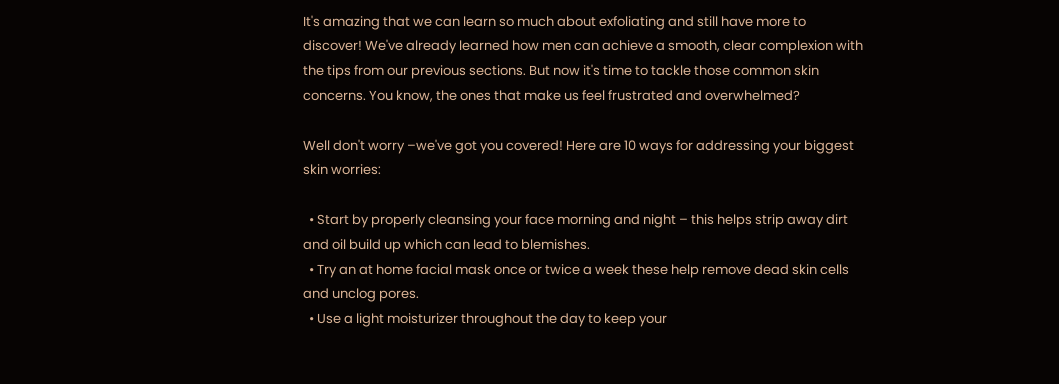It's amazing that we can learn so much about exfoliating and still have more to discover! We've already learned how men can achieve a smooth, clear complexion with the tips from our previous sections. But now it's time to tackle those common skin concerns. You know, the ones that make us feel frustrated and overwhelmed?

Well don't worry –we've got you covered! Here are 10 ways for addressing your biggest skin worries:

  • Start by properly cleansing your face morning and night – this helps strip away dirt and oil build up which can lead to blemishes.
  • Try an at home facial mask once or twice a week these help remove dead skin cells and unclog pores.
  • Use a light moisturizer throughout the day to keep your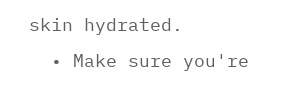skin hydrated.
  • Make sure you're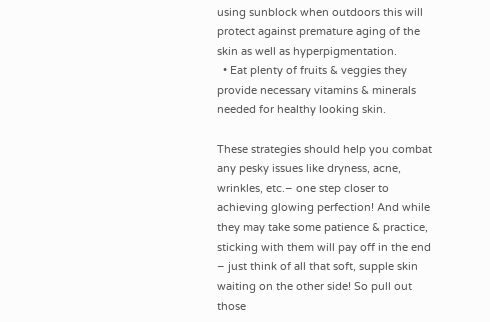using sunblock when outdoors this will protect against premature aging of the skin as well as hyperpigmentation.
  • Eat plenty of fruits & veggies they provide necessary vitamins & minerals needed for healthy looking skin.

These strategies should help you combat any pesky issues like dryness, acne, wrinkles, etc.– one step closer to achieving glowing perfection! And while they may take some patience & practice, sticking with them will pay off in the end – just think of all that soft, supple skin waiting on the other side! So pull out those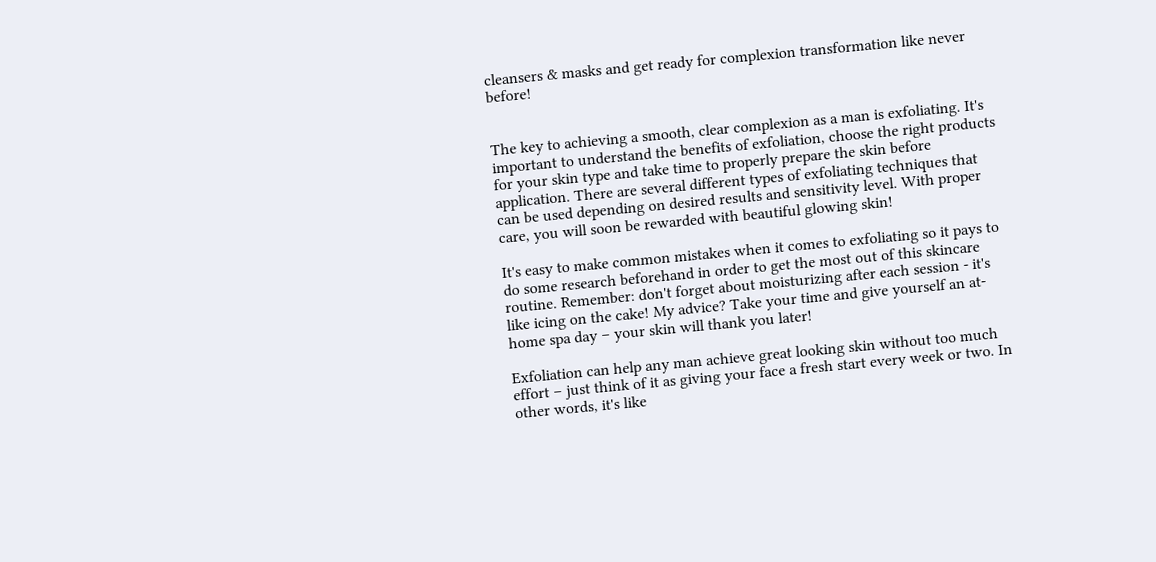cleansers & masks and get ready for complexion transformation like never before!


The key to achieving a smooth, clear complexion as a man is exfoliating. It's important to understand the benefits of exfoliation, choose the right products for your skin type and take time to properly prepare the skin before application. There are several different types of exfoliating techniques that can be used depending on desired results and sensitivity level. With proper care, you will soon be rewarded with beautiful glowing skin!

It's easy to make common mistakes when it comes to exfoliating so it pays to do some research beforehand in order to get the most out of this skincare routine. Remember: don't forget about moisturizing after each session - it's like icing on the cake! My advice? Take your time and give yourself an at-home spa day – your skin will thank you later!

Exfoliation can help any man achieve great looking skin without too much effort – just think of it as giving your face a fresh start every week or two. In other words, it's like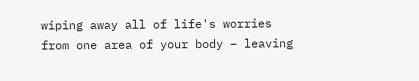wiping away all of life's worries from one area of your body – leaving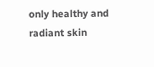only healthy and radiant skin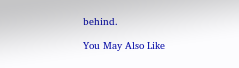behind.

You May Also Like